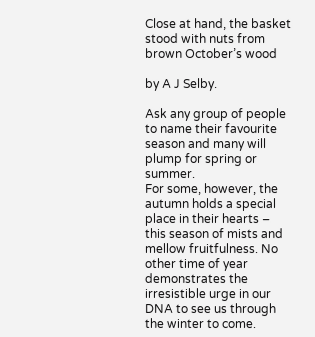Close at hand, the basket stood with nuts from brown October’s wood

by A J Selby.

Ask any group of people to name their favourite season and many will plump for spring or summer.
For some, however, the autumn holds a special place in their hearts – this season of mists and mellow fruitfulness. No other time of year demonstrates the irresistible urge in our DNA to see us through the winter to come.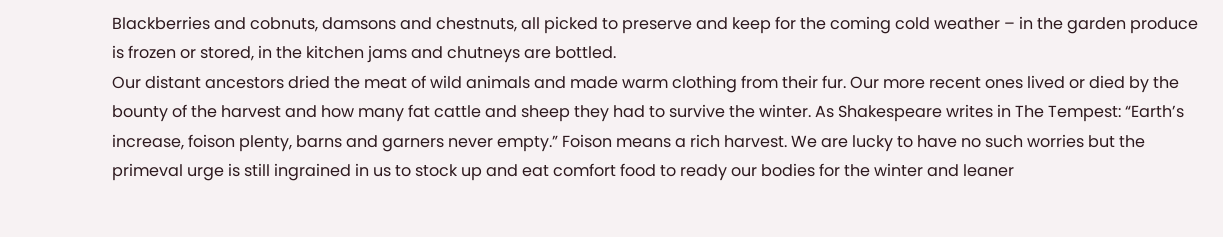Blackberries and cobnuts, damsons and chestnuts, all picked to preserve and keep for the coming cold weather – in the garden produce is frozen or stored, in the kitchen jams and chutneys are bottled.
Our distant ancestors dried the meat of wild animals and made warm clothing from their fur. Our more recent ones lived or died by the bounty of the harvest and how many fat cattle and sheep they had to survive the winter. As Shakespeare writes in The Tempest: “Earth’s increase, foison plenty, barns and garners never empty.” Foison means a rich harvest. We are lucky to have no such worries but the primeval urge is still ingrained in us to stock up and eat comfort food to ready our bodies for the winter and leaner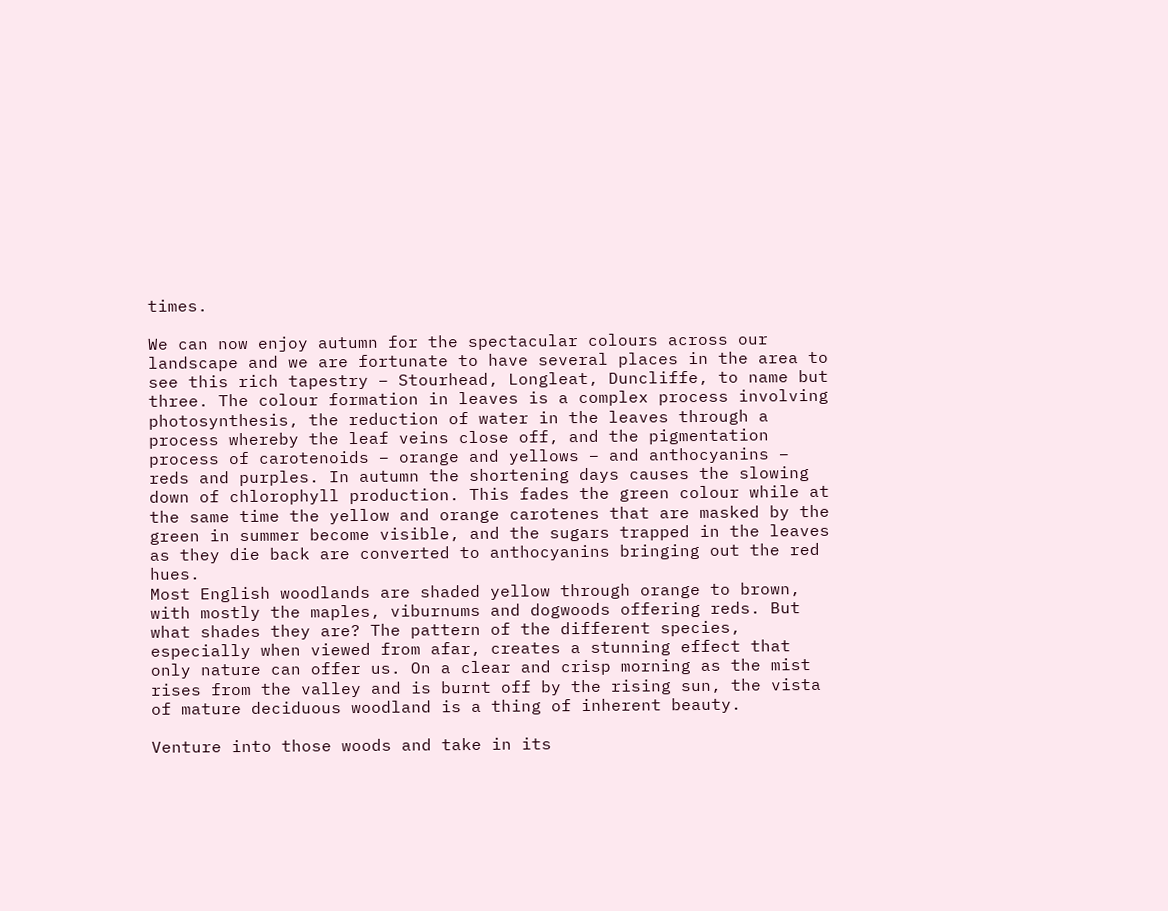times.

We can now enjoy autumn for the spectacular colours across our landscape and we are fortunate to have several places in the area to see this rich tapestry – Stourhead, Longleat, Duncliffe, to name but three. The colour formation in leaves is a complex process involving photosynthesis, the reduction of water in the leaves through a process whereby the leaf veins close off, and the pigmentation process of carotenoids – orange and yellows – and anthocyanins – reds and purples. In autumn the shortening days causes the slowing down of chlorophyll production. This fades the green colour while at the same time the yellow and orange carotenes that are masked by the green in summer become visible, and the sugars trapped in the leaves as they die back are converted to anthocyanins bringing out the red hues.
Most English woodlands are shaded yellow through orange to brown, with mostly the maples, viburnums and dogwoods offering reds. But what shades they are? The pattern of the different species, especially when viewed from afar, creates a stunning effect that only nature can offer us. On a clear and crisp morning as the mist rises from the valley and is burnt off by the rising sun, the vista of mature deciduous woodland is a thing of inherent beauty.

Venture into those woods and take in its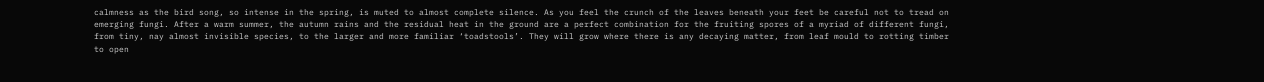calmness as the bird song, so intense in the spring, is muted to almost complete silence. As you feel the crunch of the leaves beneath your feet be careful not to tread on emerging fungi. After a warm summer, the autumn rains and the residual heat in the ground are a perfect combination for the fruiting spores of a myriad of different fungi, from tiny, nay almost invisible species, to the larger and more familiar ‘toadstools’. They will grow where there is any decaying matter, from leaf mould to rotting timber to open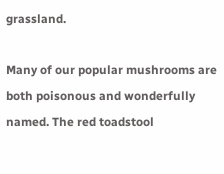grassland.

Many of our popular mushrooms are both poisonous and wonderfully named. The red toadstool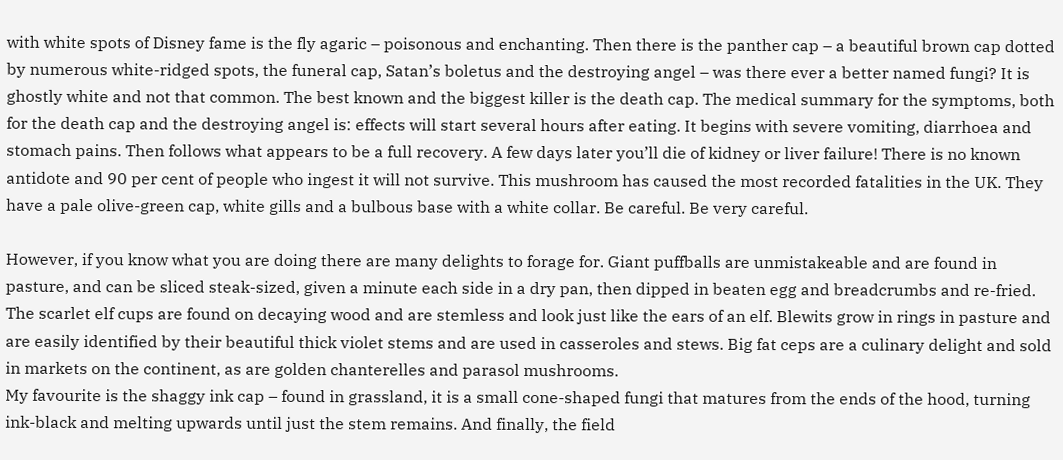with white spots of Disney fame is the fly agaric – poisonous and enchanting. Then there is the panther cap – a beautiful brown cap dotted by numerous white-ridged spots, the funeral cap, Satan’s boletus and the destroying angel – was there ever a better named fungi? It is ghostly white and not that common. The best known and the biggest killer is the death cap. The medical summary for the symptoms, both for the death cap and the destroying angel is: effects will start several hours after eating. It begins with severe vomiting, diarrhoea and stomach pains. Then follows what appears to be a full recovery. A few days later you’ll die of kidney or liver failure! There is no known antidote and 90 per cent of people who ingest it will not survive. This mushroom has caused the most recorded fatalities in the UK. They have a pale olive-green cap, white gills and a bulbous base with a white collar. Be careful. Be very careful.

However, if you know what you are doing there are many delights to forage for. Giant puffballs are unmistakeable and are found in pasture, and can be sliced steak-sized, given a minute each side in a dry pan, then dipped in beaten egg and breadcrumbs and re-fried. The scarlet elf cups are found on decaying wood and are stemless and look just like the ears of an elf. Blewits grow in rings in pasture and are easily identified by their beautiful thick violet stems and are used in casseroles and stews. Big fat ceps are a culinary delight and sold in markets on the continent, as are golden chanterelles and parasol mushrooms.
My favourite is the shaggy ink cap – found in grassland, it is a small cone-shaped fungi that matures from the ends of the hood, turning ink-black and melting upwards until just the stem remains. And finally, the field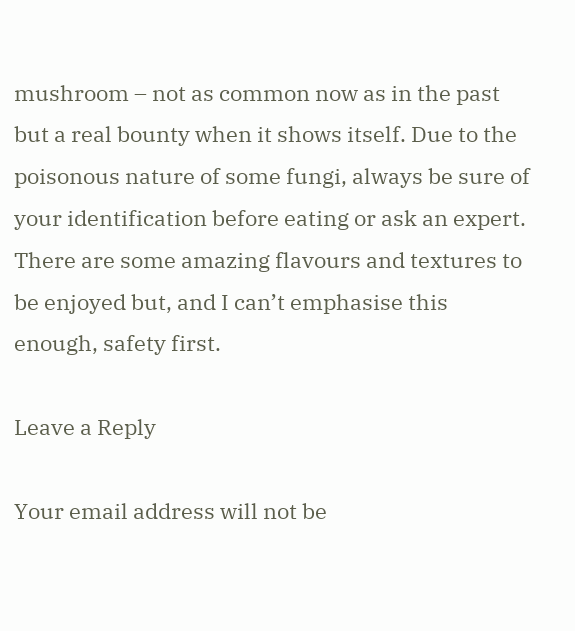mushroom – not as common now as in the past but a real bounty when it shows itself. Due to the poisonous nature of some fungi, always be sure of your identification before eating or ask an expert. There are some amazing flavours and textures to be enjoyed but, and I can’t emphasise this enough, safety first.

Leave a Reply

Your email address will not be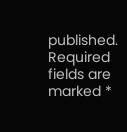published. Required fields are marked *